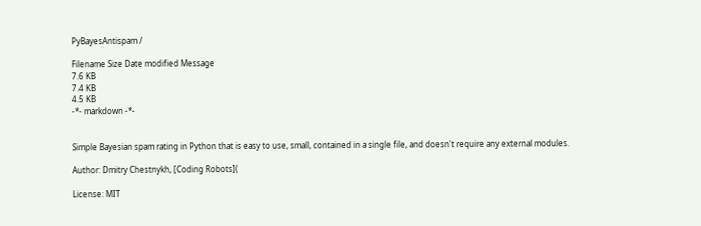PyBayesAntispam /

Filename Size Date modified Message
7.6 KB
7.4 KB
4.5 KB
-*- markdown -*-


Simple Bayesian spam rating in Python that is easy to use, small, contained in a single file, and doesn't require any external modules.

Author: Dmitry Chestnykh, [Coding Robots](

License: MIT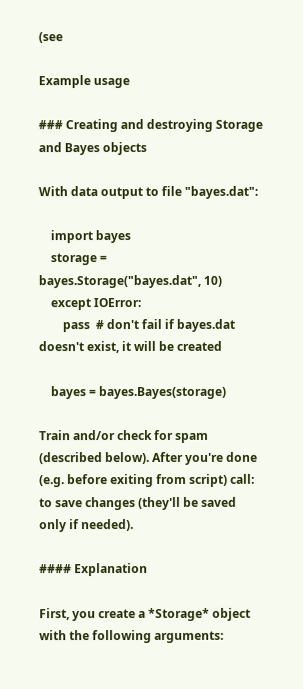(see

Example usage

### Creating and destroying Storage and Bayes objects

With data output to file "bayes.dat":

    import bayes
    storage = bayes.Storage("bayes.dat", 10)
    except IOError:
        pass  # don't fail if bayes.dat doesn't exist, it will be created

    bayes = bayes.Bayes(storage)

Train and/or check for spam (described below). After you're done (e.g. before exiting from script) call:
to save changes (they'll be saved only if needed).

#### Explanation

First, you create a *Storage* object with the following arguments: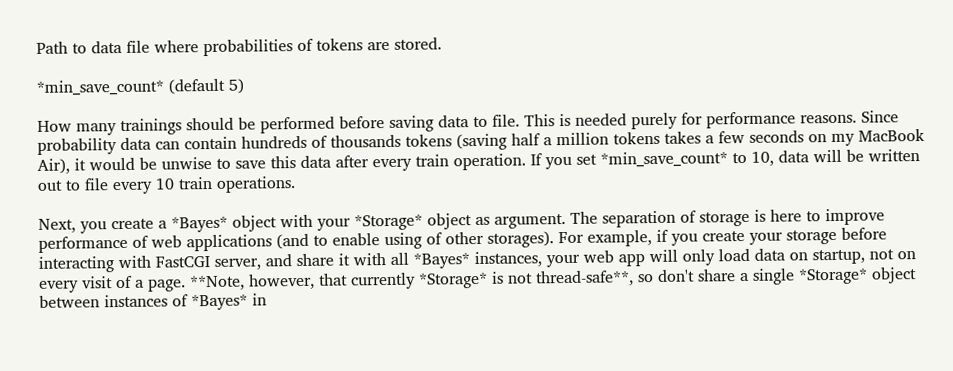Path to data file where probabilities of tokens are stored.

*min_save_count* (default 5)

How many trainings should be performed before saving data to file. This is needed purely for performance reasons. Since probability data can contain hundreds of thousands tokens (saving half a million tokens takes a few seconds on my MacBook Air), it would be unwise to save this data after every train operation. If you set *min_save_count* to 10, data will be written out to file every 10 train operations.

Next, you create a *Bayes* object with your *Storage* object as argument. The separation of storage is here to improve performance of web applications (and to enable using of other storages). For example, if you create your storage before interacting with FastCGI server, and share it with all *Bayes* instances, your web app will only load data on startup, not on every visit of a page. **Note, however, that currently *Storage* is not thread-safe**, so don't share a single *Storage* object between instances of *Bayes* in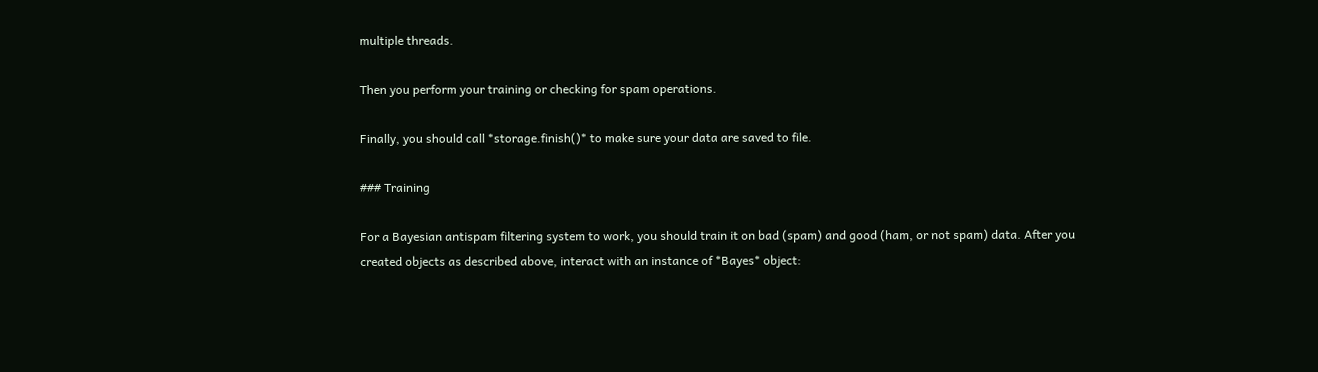multiple threads.

Then you perform your training or checking for spam operations.

Finally, you should call *storage.finish()* to make sure your data are saved to file.

### Training

For a Bayesian antispam filtering system to work, you should train it on bad (spam) and good (ham, or not spam) data. After you created objects as described above, interact with an instance of *Bayes* object: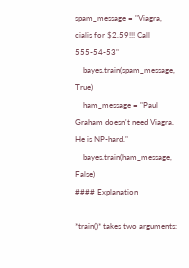spam_message = "Viagra, cialis for $2.59!!! Call 555-54-53"
    bayes.train(spam_message, True)
    ham_message = "Paul Graham doesn't need Viagra. He is NP-hard."
    bayes.train(ham_message, False)
#### Explanation

*train()* takes two arguments: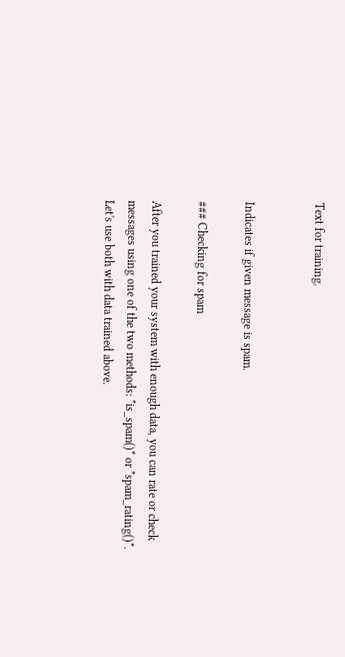Text for training.


Indicates if given message is spam.

### Checking for spam

After you trained your system with enough data, you can rate or check messages using one of the two methods: *is_spam()* or *spam_rating()*. Let's use both with data trained above.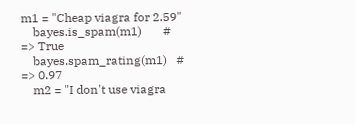m1 = "Cheap viagra for 2.59"
    bayes.is_spam(m1)       # => True
    bayes.spam_rating(m1)   # => 0.97
    m2 = "I don't use viagra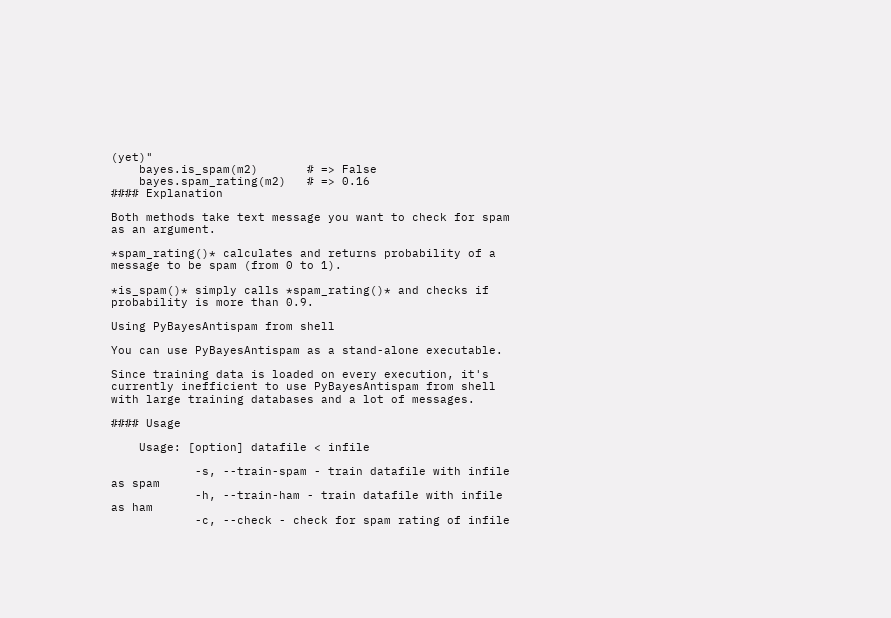(yet)"
    bayes.is_spam(m2)       # => False
    bayes.spam_rating(m2)   # => 0.16
#### Explanation

Both methods take text message you want to check for spam as an argument.

*spam_rating()* calculates and returns probability of a message to be spam (from 0 to 1).

*is_spam()* simply calls *spam_rating()* and checks if probability is more than 0.9.

Using PyBayesAntispam from shell

You can use PyBayesAntispam as a stand-alone executable.

Since training data is loaded on every execution, it's currently inefficient to use PyBayesAntispam from shell with large training databases and a lot of messages.

#### Usage

    Usage: [option] datafile < infile

            -s, --train-spam - train datafile with infile as spam
            -h, --train-ham - train datafile with infile as ham
            -c, --check - check for spam rating of infile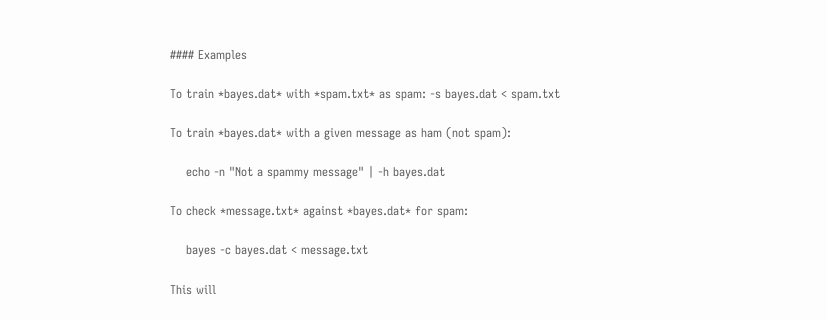#### Examples

To train *bayes.dat* with *spam.txt* as spam: -s bayes.dat < spam.txt

To train *bayes.dat* with a given message as ham (not spam):

    echo -n "Not a spammy message" | -h bayes.dat

To check *message.txt* against *bayes.dat* for spam:

    bayes -c bayes.dat < message.txt

This will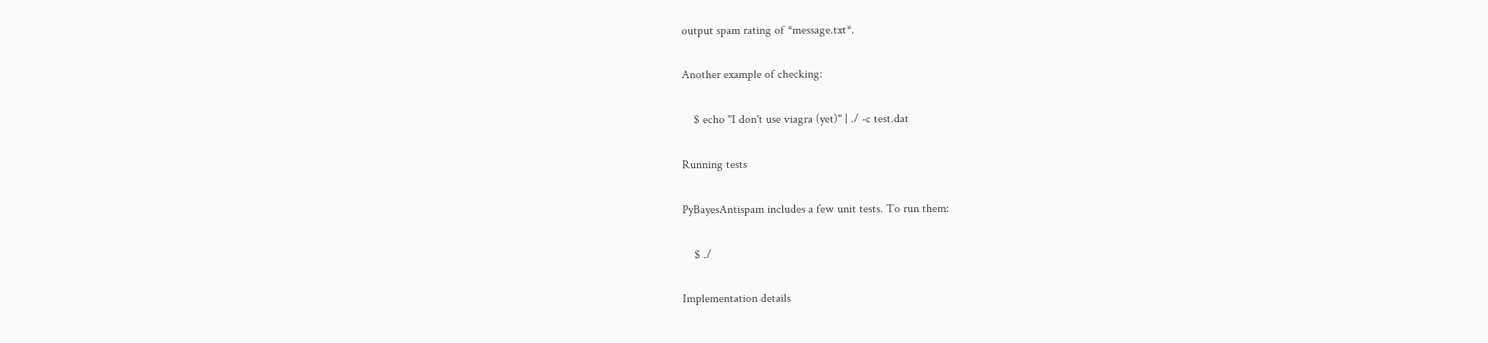output spam rating of *message.txt*.

Another example of checking:

    $ echo "I don't use viagra (yet)" | ./ -c test.dat

Running tests

PyBayesAntispam includes a few unit tests. To run them:

    $ ./

Implementation details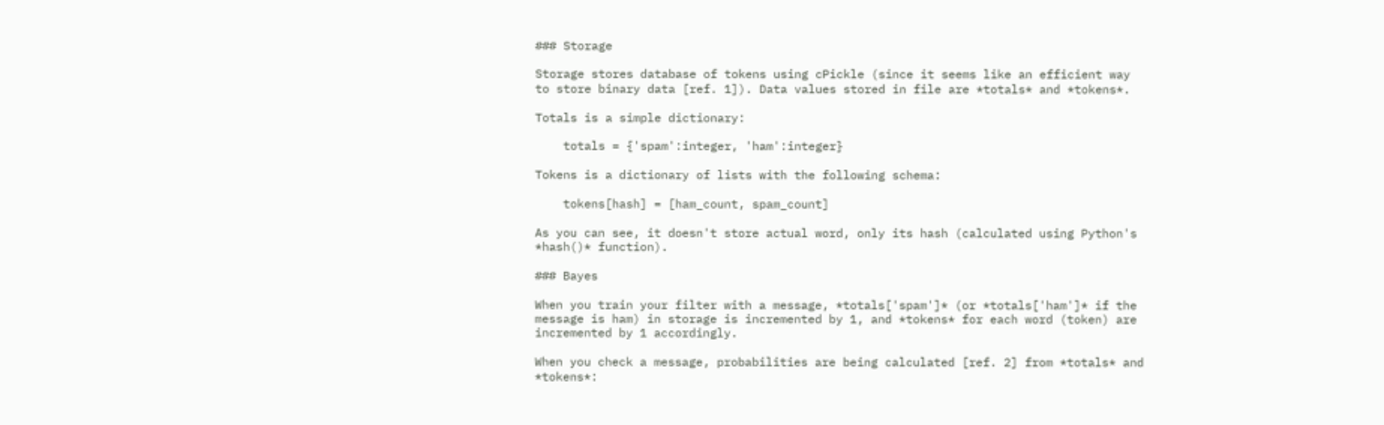### Storage

Storage stores database of tokens using cPickle (since it seems like an efficient way to store binary data [ref. 1]). Data values stored in file are *totals* and *tokens*.

Totals is a simple dictionary:

    totals = {'spam':integer, 'ham':integer}

Tokens is a dictionary of lists with the following schema:

    tokens[hash] = [ham_count, spam_count]

As you can see, it doesn't store actual word, only its hash (calculated using Python's *hash()* function).

### Bayes

When you train your filter with a message, *totals['spam']* (or *totals['ham']* if the message is ham) in storage is incremented by 1, and *tokens* for each word (token) are incremented by 1 accordingly.

When you check a message, probabilities are being calculated [ref. 2] from *totals* and *tokens*: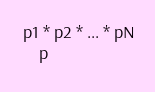p1 * p2 * ... * pN
    p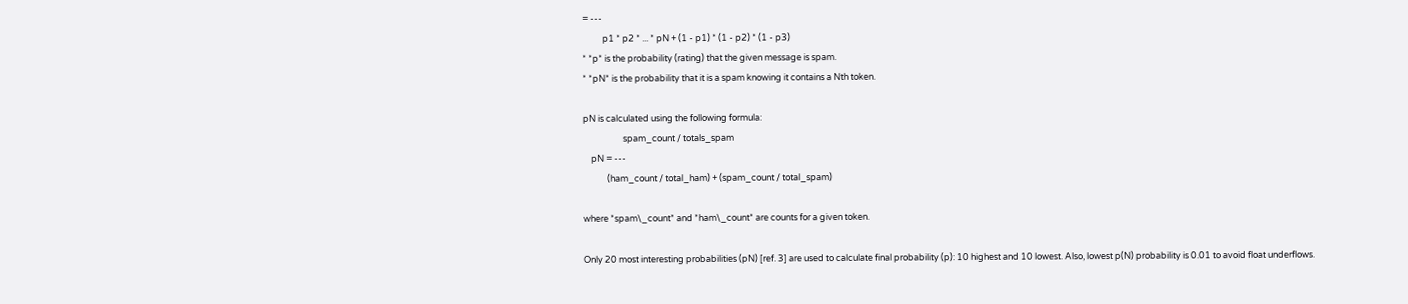= ---
          p1 * p2 * ... * pN + (1 - p1) * (1 - p2) * (1 - p3)
* *p* is the probability (rating) that the given message is spam.
* *pN* is the probability that it is a spam knowing it contains a Nth token.

pN is calculated using the following formula:
                    spam_count / totals_spam
    pN = ---
            (ham_count / total_ham) + (spam_count / total_spam)

where *spam\_count* and *ham\_count* are counts for a given token.

Only 20 most interesting probabilities (pN) [ref. 3] are used to calculate final probability (p): 10 highest and 10 lowest. Also, lowest p(N) probability is 0.01 to avoid float underflows.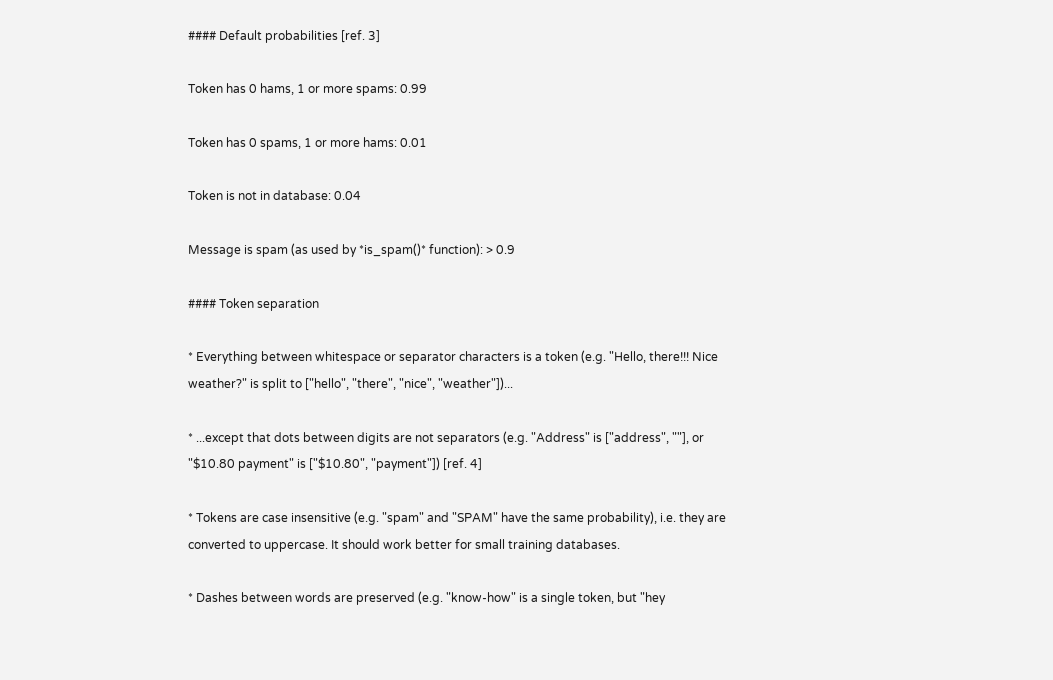#### Default probabilities [ref. 3]

Token has 0 hams, 1 or more spams: 0.99

Token has 0 spams, 1 or more hams: 0.01

Token is not in database: 0.04

Message is spam (as used by *is_spam()* function): > 0.9

#### Token separation

* Everything between whitespace or separator characters is a token (e.g. "Hello, there!!! Nice weather?" is split to ["hello", "there", "nice", "weather"])...

* ...except that dots between digits are not separators (e.g. "Address" is ["address", ""], or "$10.80 payment" is ["$10.80", "payment"]) [ref. 4]

* Tokens are case insensitive (e.g. "spam" and "SPAM" have the same probability), i.e. they are converted to uppercase. It should work better for small training databases.

* Dashes between words are preserved (e.g. "know-how" is a single token, but "hey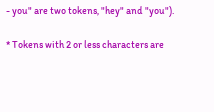- you" are two tokens, "hey" and "you").

* Tokens with 2 or less characters are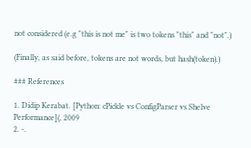not considered (e.g "this is not me" is two tokens "this" and "not".)

(Finally, as said before, tokens are not words, but hash(token).)

### References

1. Didip Kerabat. [Python: cPickle vs ConfigParser vs Shelve Performance](, 2009
2. -.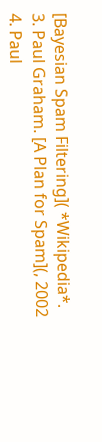[Bayesian Spam Filtering]( *Wikipedia*.
3. Paul Graham. [A Plan for Spam](, 2002
4. Paul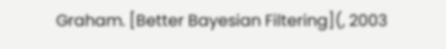Graham. [Better Bayesian Filtering](, 2003